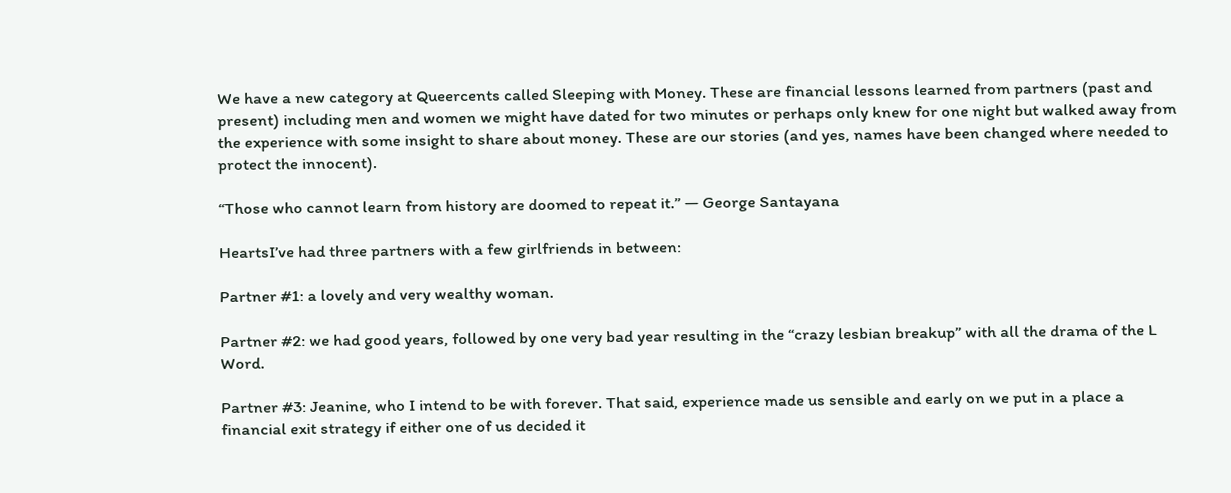We have a new category at Queercents called Sleeping with Money. These are financial lessons learned from partners (past and present) including men and women we might have dated for two minutes or perhaps only knew for one night but walked away from the experience with some insight to share about money. These are our stories (and yes, names have been changed where needed to protect the innocent).

“Those who cannot learn from history are doomed to repeat it.” — George Santayana

HeartsI’ve had three partners with a few girlfriends in between:

Partner #1: a lovely and very wealthy woman.

Partner #2: we had good years, followed by one very bad year resulting in the “crazy lesbian breakup” with all the drama of the L Word.

Partner #3: Jeanine, who I intend to be with forever. That said, experience made us sensible and early on we put in a place a financial exit strategy if either one of us decided it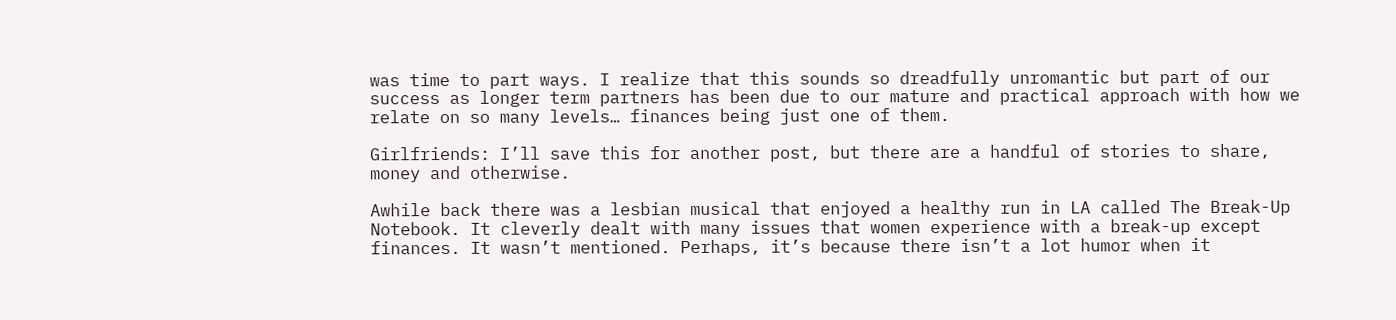was time to part ways. I realize that this sounds so dreadfully unromantic but part of our success as longer term partners has been due to our mature and practical approach with how we relate on so many levels… finances being just one of them.

Girlfriends: I’ll save this for another post, but there are a handful of stories to share, money and otherwise.

Awhile back there was a lesbian musical that enjoyed a healthy run in LA called The Break-Up Notebook. It cleverly dealt with many issues that women experience with a break-up except finances. It wasn’t mentioned. Perhaps, it’s because there isn’t a lot humor when it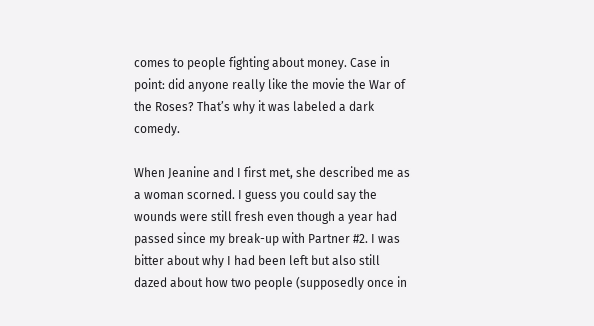comes to people fighting about money. Case in point: did anyone really like the movie the War of the Roses? That’s why it was labeled a dark comedy.

When Jeanine and I first met, she described me as a woman scorned. I guess you could say the wounds were still fresh even though a year had passed since my break-up with Partner #2. I was bitter about why I had been left but also still dazed about how two people (supposedly once in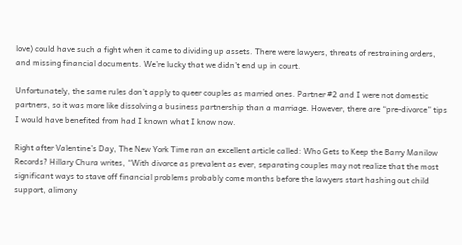love) could have such a fight when it came to dividing up assets. There were lawyers, threats of restraining orders, and missing financial documents. We’re lucky that we didn’t end up in court.

Unfortunately, the same rules don’t apply to queer couples as married ones. Partner #2 and I were not domestic partners, so it was more like dissolving a business partnership than a marriage. However, there are “pre-divorce” tips I would have benefited from had I known what I know now.

Right after Valentine’s Day, The New York Time ran an excellent article called: Who Gets to Keep the Barry Manilow Records? Hillary Chura writes, “With divorce as prevalent as ever, separating couples may not realize that the most significant ways to stave off financial problems probably come months before the lawyers start hashing out child support, alimony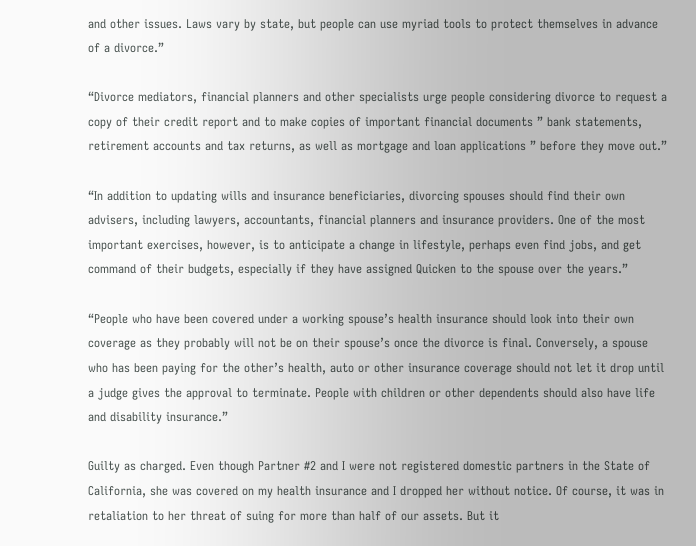and other issues. Laws vary by state, but people can use myriad tools to protect themselves in advance of a divorce.”

“Divorce mediators, financial planners and other specialists urge people considering divorce to request a copy of their credit report and to make copies of important financial documents ” bank statements, retirement accounts and tax returns, as well as mortgage and loan applications ” before they move out.”

“In addition to updating wills and insurance beneficiaries, divorcing spouses should find their own advisers, including lawyers, accountants, financial planners and insurance providers. One of the most important exercises, however, is to anticipate a change in lifestyle, perhaps even find jobs, and get command of their budgets, especially if they have assigned Quicken to the spouse over the years.”

“People who have been covered under a working spouse’s health insurance should look into their own coverage as they probably will not be on their spouse’s once the divorce is final. Conversely, a spouse who has been paying for the other’s health, auto or other insurance coverage should not let it drop until a judge gives the approval to terminate. People with children or other dependents should also have life and disability insurance.”

Guilty as charged. Even though Partner #2 and I were not registered domestic partners in the State of California, she was covered on my health insurance and I dropped her without notice. Of course, it was in retaliation to her threat of suing for more than half of our assets. But it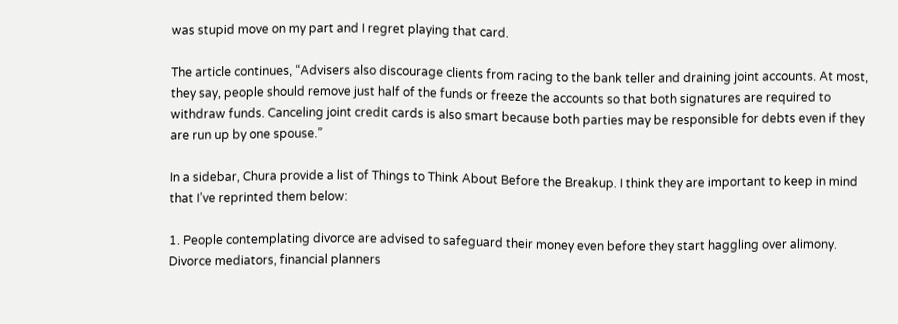was stupid move on my part and I regret playing that card.

The article continues, “Advisers also discourage clients from racing to the bank teller and draining joint accounts. At most, they say, people should remove just half of the funds or freeze the accounts so that both signatures are required to withdraw funds. Canceling joint credit cards is also smart because both parties may be responsible for debts even if they are run up by one spouse.”

In a sidebar, Chura provide a list of Things to Think About Before the Breakup. I think they are important to keep in mind that I’ve reprinted them below:

1. People contemplating divorce are advised to safeguard their money even before they start haggling over alimony. Divorce mediators, financial planners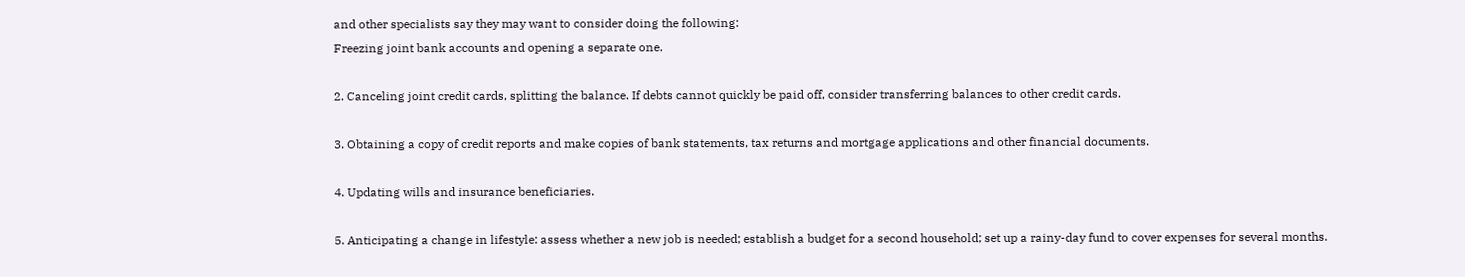and other specialists say they may want to consider doing the following:
Freezing joint bank accounts and opening a separate one.

2. Canceling joint credit cards, splitting the balance. If debts cannot quickly be paid off, consider transferring balances to other credit cards.

3. Obtaining a copy of credit reports and make copies of bank statements, tax returns and mortgage applications and other financial documents.

4. Updating wills and insurance beneficiaries.

5. Anticipating a change in lifestyle: assess whether a new job is needed; establish a budget for a second household; set up a rainy-day fund to cover expenses for several months.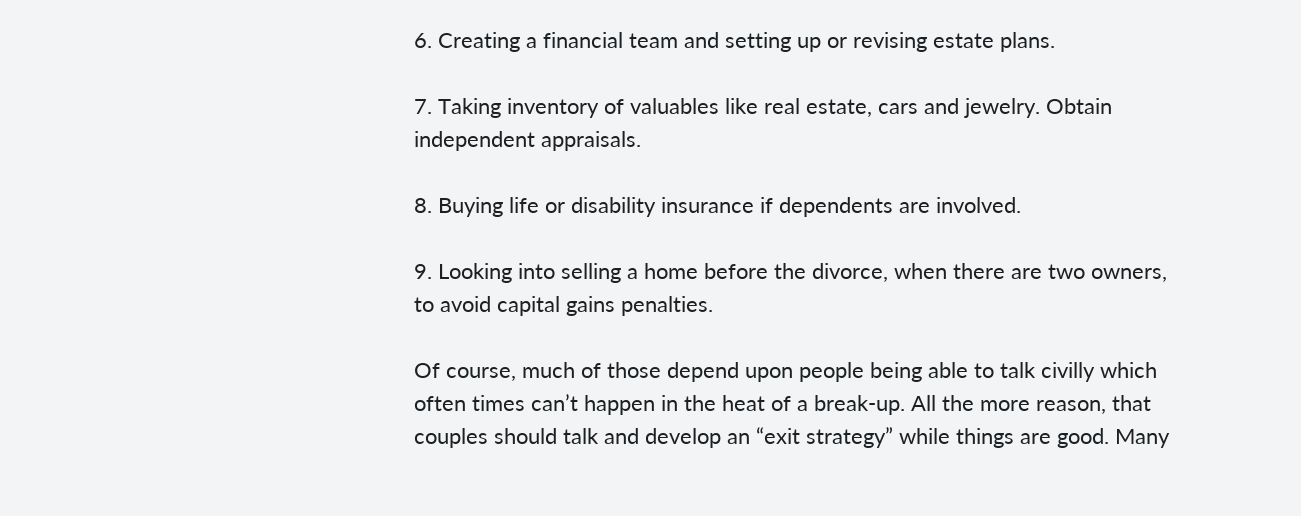6. Creating a financial team and setting up or revising estate plans.

7. Taking inventory of valuables like real estate, cars and jewelry. Obtain independent appraisals.

8. Buying life or disability insurance if dependents are involved.

9. Looking into selling a home before the divorce, when there are two owners, to avoid capital gains penalties.

Of course, much of those depend upon people being able to talk civilly which often times can’t happen in the heat of a break-up. All the more reason, that couples should talk and develop an “exit strategy” while things are good. Many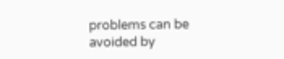problems can be avoided by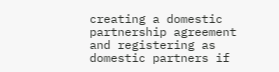creating a domestic partnership agreement and registering as domestic partners if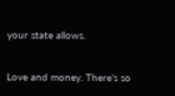your state allows.

Love and money. There’s so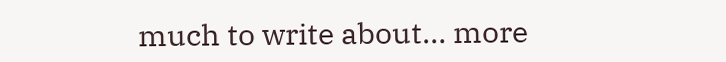much to write about… more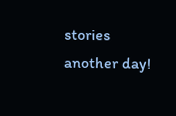stories another day!